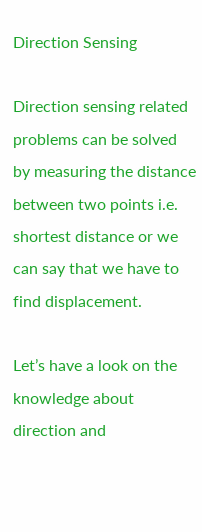Direction Sensing

Direction sensing related problems can be solved by measuring the distance between two points i.e. shortest distance or we can say that we have to find displacement.

Let’s have a look on the knowledge about direction and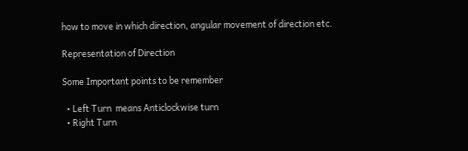how to move in which direction, angular movement of direction etc.

Representation of Direction

Some Important points to be remember

  • Left Turn  means Anticlockwise turn
  • Right Turn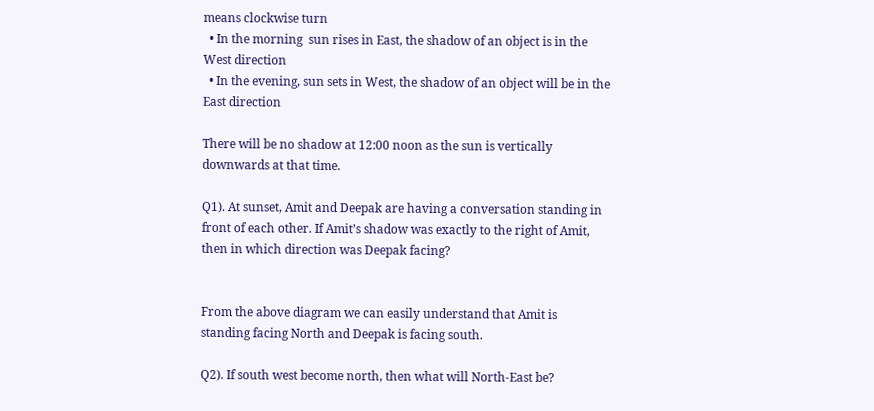means clockwise turn
  • In the morning  sun rises in East, the shadow of an object is in the West direction
  • In the evening, sun sets in West, the shadow of an object will be in the East direction

There will be no shadow at 12:00 noon as the sun is vertically downwards at that time.

Q1). At sunset, Amit and Deepak are having a conversation standing in front of each other. If Amit’s shadow was exactly to the right of Amit, then in which direction was Deepak facing?


From the above diagram we can easily understand that Amit is standing facing North and Deepak is facing south.

Q2). If south west become north, then what will North-East be?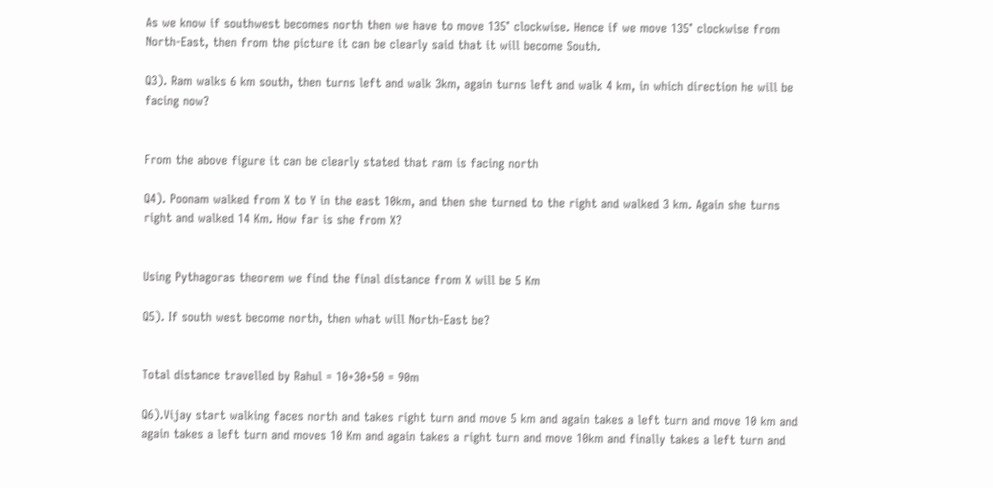As we know if southwest becomes north then we have to move 135° clockwise. Hence if we move 135° clockwise from North-East, then from the picture it can be clearly said that it will become South.

Q3). Ram walks 6 km south, then turns left and walk 3km, again turns left and walk 4 km, in which direction he will be facing now?


From the above figure it can be clearly stated that ram is facing north

Q4). Poonam walked from X to Y in the east 10km, and then she turned to the right and walked 3 km. Again she turns right and walked 14 Km. How far is she from X?


Using Pythagoras theorem we find the final distance from X will be 5 Km

Q5). If south west become north, then what will North-East be?


Total distance travelled by Rahul = 10+30+50 = 90m

Q6).Vijay start walking faces north and takes right turn and move 5 km and again takes a left turn and move 10 km and again takes a left turn and moves 10 Km and again takes a right turn and move 10km and finally takes a left turn and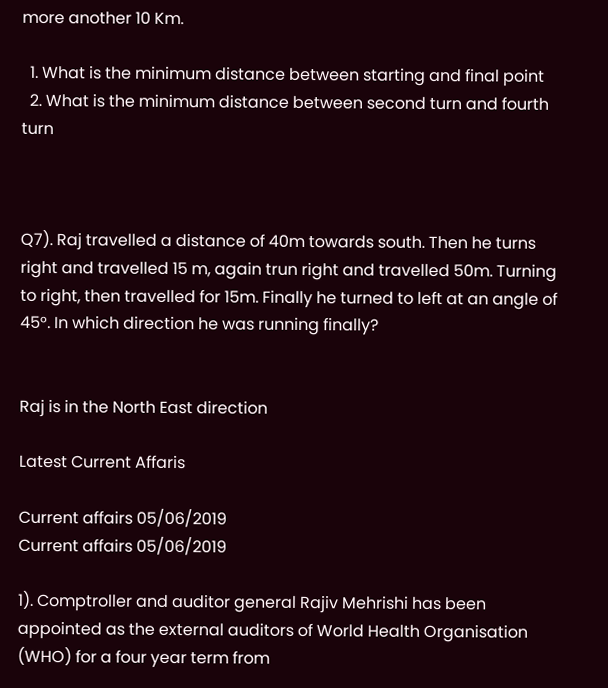more another 10 Km.

  1. What is the minimum distance between starting and final point
  2. What is the minimum distance between second turn and fourth turn



Q7). Raj travelled a distance of 40m towards south. Then he turns right and travelled 15 m, again trun right and travelled 50m. Turning to right, then travelled for 15m. Finally he turned to left at an angle of 45°. In which direction he was running finally?


Raj is in the North East direction

Latest Current Affaris

Current affairs 05/06/2019
Current affairs 05/06/2019

1). Comptroller and auditor general Rajiv Mehrishi has been appointed as the external auditors of World Health Organisation (WHO) for a four year term from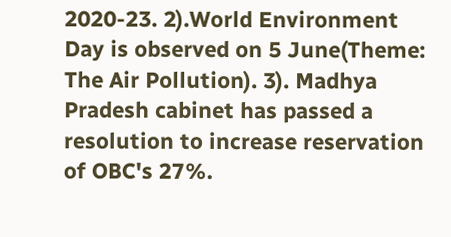2020-23. 2).World Environment Day is observed on 5 June(Theme: The Air Pollution). 3). Madhya Pradesh cabinet has passed a resolution to increase reservation of OBC's 27%.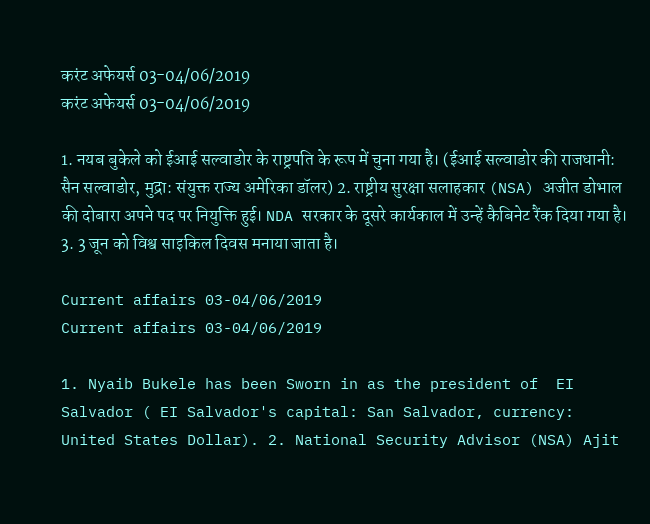करंट अफेयर्स 03-04/06/2019
करंट अफेयर्स 03-04/06/2019

1. नयब बुकेले को ईआई सल्वाडोर के राष्ट्रपति के रूप में चुना गया है। (ईआई सल्वाडोर की राजधानी: सैन सल्वाडोर, मुद्रा: संयुक्त राज्य अमेरिका डॉलर) 2. राष्ट्रीय सुरक्षा सलाहकार (NSA) अजीत डोभाल की दोबारा अपने पद पर नियुक्ति हुई। NDA सरकार के दूसरे कार्यकाल में उन्हें कैबिनेट रैंक दिया गया है। 3. 3 जून को विश्व साइकिल दिवस मनाया जाता है।

Current affairs 03-04/06/2019
Current affairs 03-04/06/2019

1. Nyaib Bukele has been Sworn in as the president of  EI Salvador ( EI Salvador's capital: San Salvador, currency: United States Dollar). 2. National Security Advisor (NSA) Ajit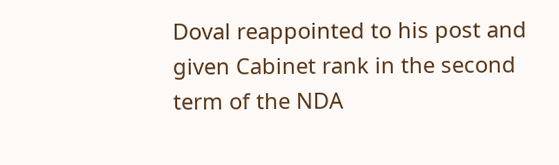Doval reappointed to his post and given Cabinet rank in the second term of the NDA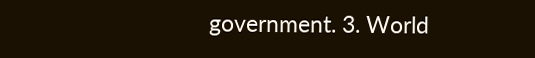government. 3. World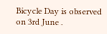Bicycle Day is observed on 3rd June .